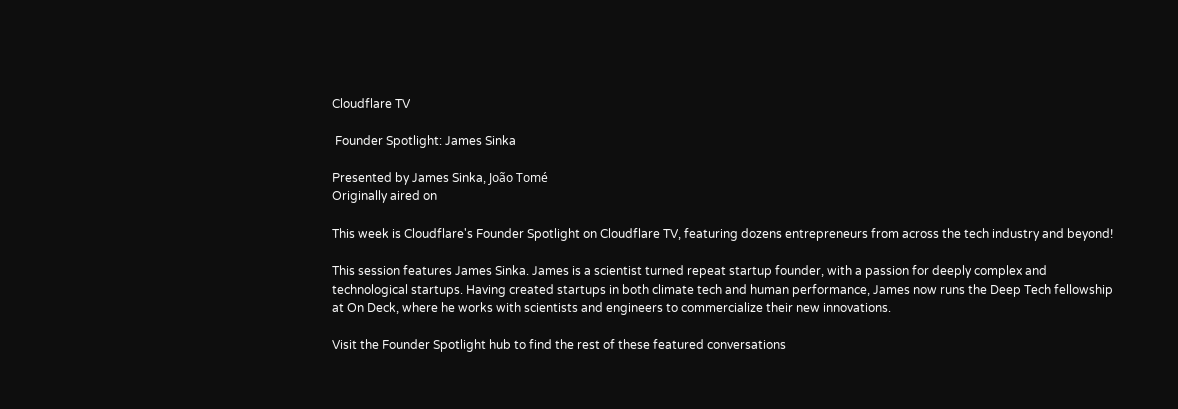Cloudflare TV

 Founder Spotlight: James Sinka

Presented by James Sinka, João Tomé
Originally aired on

This week is Cloudflare's Founder Spotlight on Cloudflare TV, featuring dozens entrepreneurs from across the tech industry and beyond!

This session features James Sinka. James is a scientist turned repeat startup founder, with a passion for deeply complex and technological startups. Having created startups in both climate tech and human performance, James now runs the Deep Tech fellowship at On Deck, where he works with scientists and engineers to commercialize their new innovations.

Visit the Founder Spotlight hub to find the rest of these featured conversations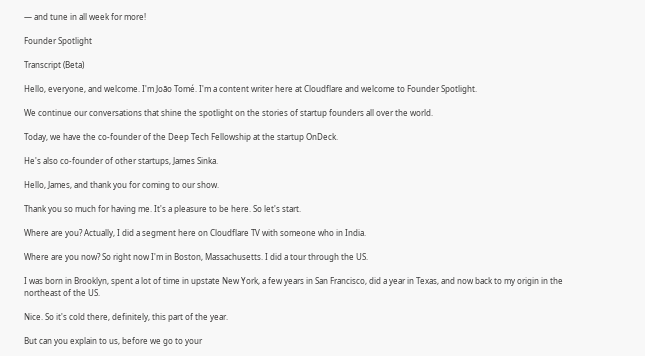— and tune in all week for more!

Founder Spotlight

Transcript (Beta)

Hello, everyone, and welcome. I'm João Tomé. I'm a content writer here at Cloudflare and welcome to Founder Spotlight.

We continue our conversations that shine the spotlight on the stories of startup founders all over the world.

Today, we have the co-founder of the Deep Tech Fellowship at the startup OnDeck.

He's also co-founder of other startups, James Sinka.

Hello, James, and thank you for coming to our show.

Thank you so much for having me. It's a pleasure to be here. So let's start.

Where are you? Actually, I did a segment here on Cloudflare TV with someone who in India.

Where are you now? So right now I'm in Boston, Massachusetts. I did a tour through the US.

I was born in Brooklyn, spent a lot of time in upstate New York, a few years in San Francisco, did a year in Texas, and now back to my origin in the northeast of the US.

Nice. So it's cold there, definitely, this part of the year.

But can you explain to us, before we go to your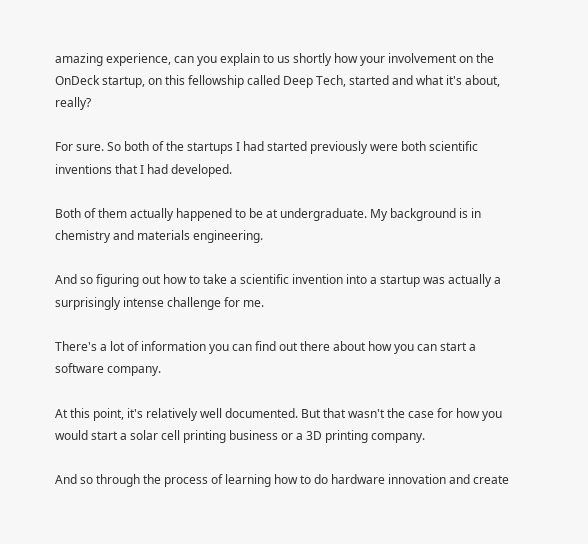amazing experience, can you explain to us shortly how your involvement on the OnDeck startup, on this fellowship called Deep Tech, started and what it's about, really?

For sure. So both of the startups I had started previously were both scientific inventions that I had developed.

Both of them actually happened to be at undergraduate. My background is in chemistry and materials engineering.

And so figuring out how to take a scientific invention into a startup was actually a surprisingly intense challenge for me.

There's a lot of information you can find out there about how you can start a software company.

At this point, it's relatively well documented. But that wasn't the case for how you would start a solar cell printing business or a 3D printing company.

And so through the process of learning how to do hardware innovation and create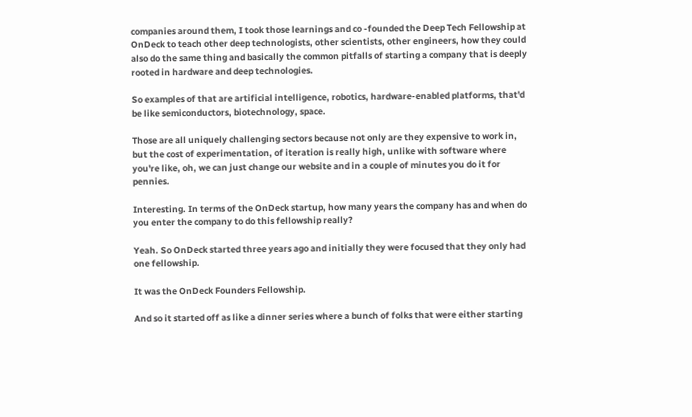companies around them, I took those learnings and co -founded the Deep Tech Fellowship at OnDeck to teach other deep technologists, other scientists, other engineers, how they could also do the same thing and basically the common pitfalls of starting a company that is deeply rooted in hardware and deep technologies.

So examples of that are artificial intelligence, robotics, hardware-enabled platforms, that'd be like semiconductors, biotechnology, space.

Those are all uniquely challenging sectors because not only are they expensive to work in, but the cost of experimentation, of iteration is really high, unlike with software where you're like, oh, we can just change our website and in a couple of minutes you do it for pennies.

Interesting. In terms of the OnDeck startup, how many years the company has and when do you enter the company to do this fellowship really?

Yeah. So OnDeck started three years ago and initially they were focused that they only had one fellowship.

It was the OnDeck Founders Fellowship.

And so it started off as like a dinner series where a bunch of folks that were either starting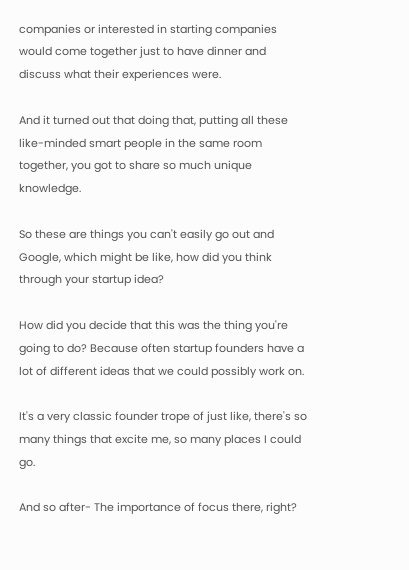companies or interested in starting companies would come together just to have dinner and discuss what their experiences were.

And it turned out that doing that, putting all these like-minded smart people in the same room together, you got to share so much unique knowledge.

So these are things you can't easily go out and Google, which might be like, how did you think through your startup idea?

How did you decide that this was the thing you're going to do? Because often startup founders have a lot of different ideas that we could possibly work on.

It's a very classic founder trope of just like, there's so many things that excite me, so many places I could go.

And so after- The importance of focus there, right?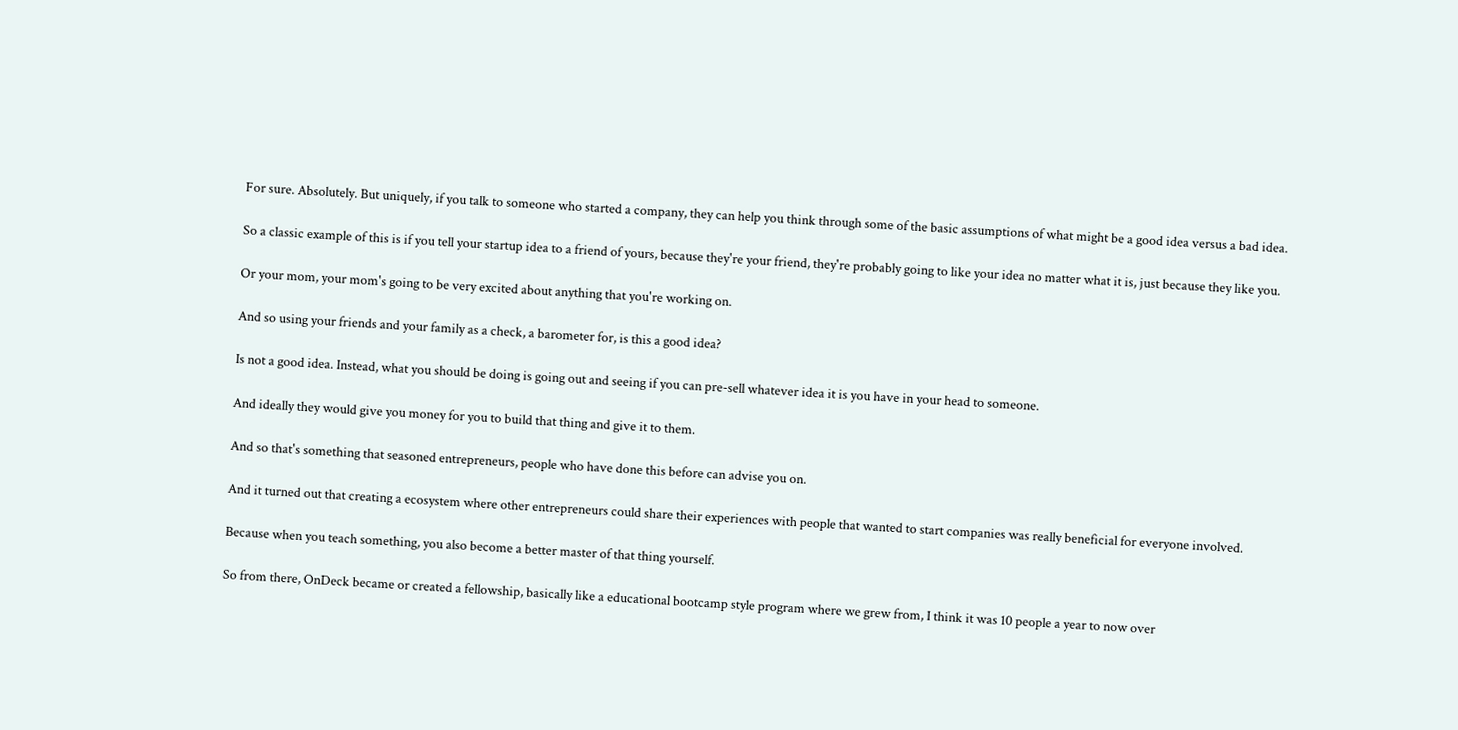For sure. Absolutely. But uniquely, if you talk to someone who started a company, they can help you think through some of the basic assumptions of what might be a good idea versus a bad idea.

So a classic example of this is if you tell your startup idea to a friend of yours, because they're your friend, they're probably going to like your idea no matter what it is, just because they like you.

Or your mom, your mom's going to be very excited about anything that you're working on.

And so using your friends and your family as a check, a barometer for, is this a good idea?

Is not a good idea. Instead, what you should be doing is going out and seeing if you can pre-sell whatever idea it is you have in your head to someone.

And ideally they would give you money for you to build that thing and give it to them.

And so that's something that seasoned entrepreneurs, people who have done this before can advise you on.

And it turned out that creating a ecosystem where other entrepreneurs could share their experiences with people that wanted to start companies was really beneficial for everyone involved.

Because when you teach something, you also become a better master of that thing yourself.

So from there, OnDeck became or created a fellowship, basically like a educational bootcamp style program where we grew from, I think it was 10 people a year to now over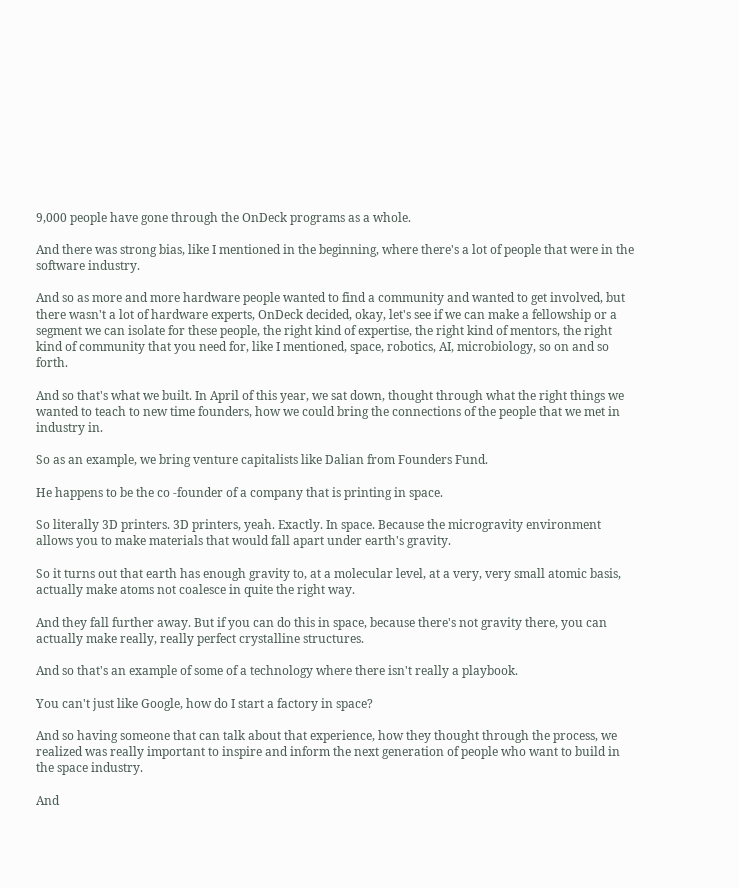9,000 people have gone through the OnDeck programs as a whole.

And there was strong bias, like I mentioned in the beginning, where there's a lot of people that were in the software industry.

And so as more and more hardware people wanted to find a community and wanted to get involved, but there wasn't a lot of hardware experts, OnDeck decided, okay, let's see if we can make a fellowship or a segment we can isolate for these people, the right kind of expertise, the right kind of mentors, the right kind of community that you need for, like I mentioned, space, robotics, AI, microbiology, so on and so forth.

And so that's what we built. In April of this year, we sat down, thought through what the right things we wanted to teach to new time founders, how we could bring the connections of the people that we met in industry in.

So as an example, we bring venture capitalists like Dalian from Founders Fund.

He happens to be the co -founder of a company that is printing in space.

So literally 3D printers. 3D printers, yeah. Exactly. In space. Because the microgravity environment allows you to make materials that would fall apart under earth's gravity.

So it turns out that earth has enough gravity to, at a molecular level, at a very, very small atomic basis, actually make atoms not coalesce in quite the right way.

And they fall further away. But if you can do this in space, because there's not gravity there, you can actually make really, really perfect crystalline structures.

And so that's an example of some of a technology where there isn't really a playbook.

You can't just like Google, how do I start a factory in space?

And so having someone that can talk about that experience, how they thought through the process, we realized was really important to inspire and inform the next generation of people who want to build in the space industry.

And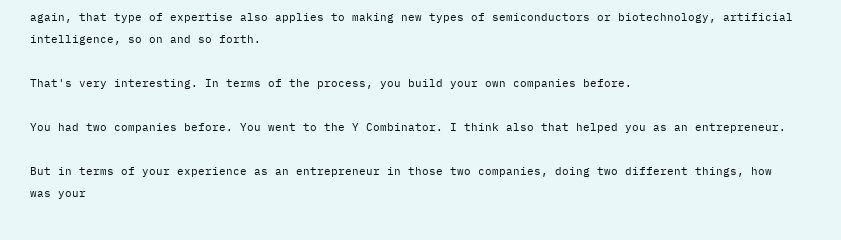again, that type of expertise also applies to making new types of semiconductors or biotechnology, artificial intelligence, so on and so forth.

That's very interesting. In terms of the process, you build your own companies before.

You had two companies before. You went to the Y Combinator. I think also that helped you as an entrepreneur.

But in terms of your experience as an entrepreneur in those two companies, doing two different things, how was your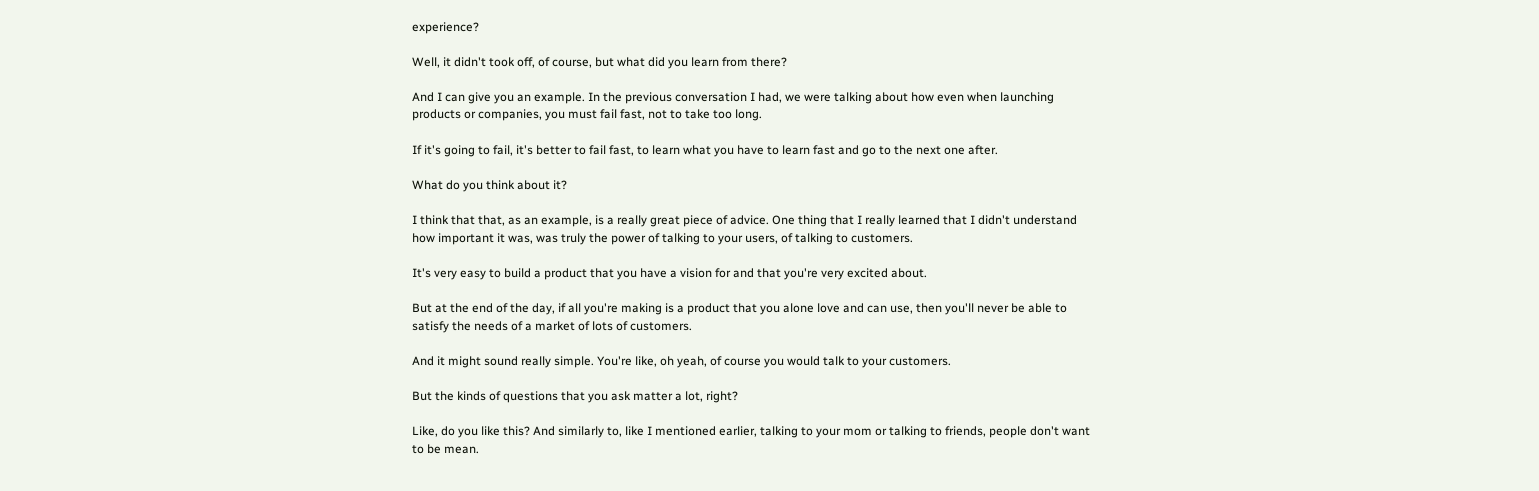experience?

Well, it didn't took off, of course, but what did you learn from there?

And I can give you an example. In the previous conversation I had, we were talking about how even when launching products or companies, you must fail fast, not to take too long.

If it's going to fail, it's better to fail fast, to learn what you have to learn fast and go to the next one after.

What do you think about it?

I think that that, as an example, is a really great piece of advice. One thing that I really learned that I didn't understand how important it was, was truly the power of talking to your users, of talking to customers.

It's very easy to build a product that you have a vision for and that you're very excited about.

But at the end of the day, if all you're making is a product that you alone love and can use, then you'll never be able to satisfy the needs of a market of lots of customers.

And it might sound really simple. You're like, oh yeah, of course you would talk to your customers.

But the kinds of questions that you ask matter a lot, right?

Like, do you like this? And similarly to, like I mentioned earlier, talking to your mom or talking to friends, people don't want to be mean.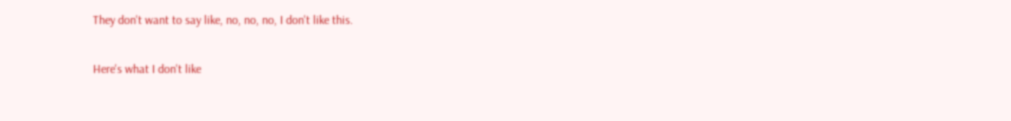They don't want to say like, no, no, no, I don't like this.

Here's what I don't like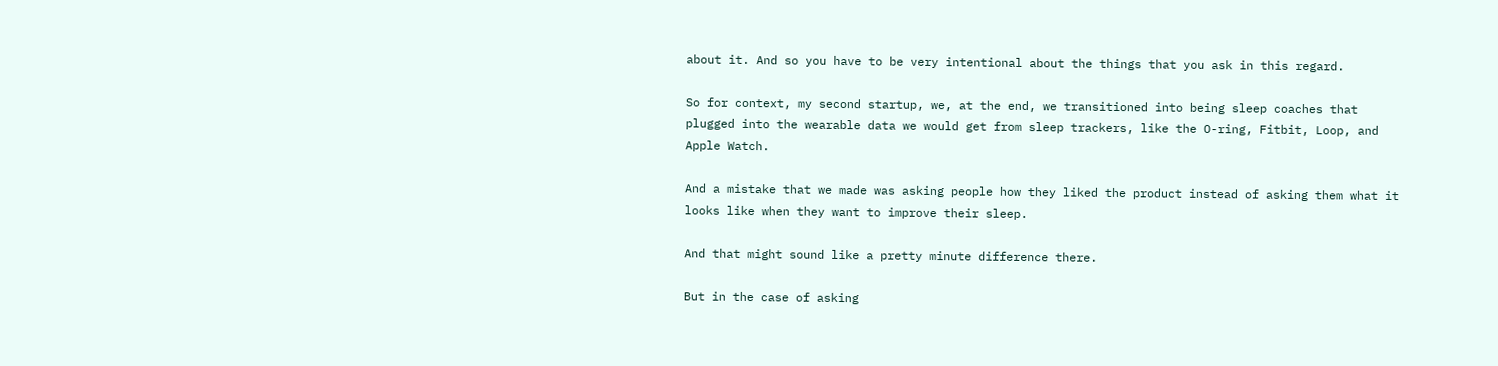about it. And so you have to be very intentional about the things that you ask in this regard.

So for context, my second startup, we, at the end, we transitioned into being sleep coaches that plugged into the wearable data we would get from sleep trackers, like the O-ring, Fitbit, Loop, and Apple Watch.

And a mistake that we made was asking people how they liked the product instead of asking them what it looks like when they want to improve their sleep.

And that might sound like a pretty minute difference there.

But in the case of asking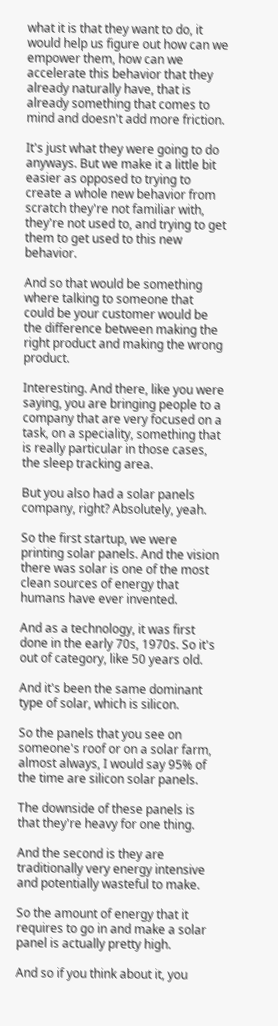what it is that they want to do, it would help us figure out how can we empower them, how can we accelerate this behavior that they already naturally have, that is already something that comes to mind and doesn't add more friction.

It's just what they were going to do anyways. But we make it a little bit easier as opposed to trying to create a whole new behavior from scratch they're not familiar with, they're not used to, and trying to get them to get used to this new behavior.

And so that would be something where talking to someone that could be your customer would be the difference between making the right product and making the wrong product.

Interesting. And there, like you were saying, you are bringing people to a company that are very focused on a task, on a speciality, something that is really particular in those cases, the sleep tracking area.

But you also had a solar panels company, right? Absolutely, yeah.

So the first startup, we were printing solar panels. And the vision there was solar is one of the most clean sources of energy that humans have ever invented.

And as a technology, it was first done in the early 70s, 1970s. So it's out of category, like 50 years old.

And it's been the same dominant type of solar, which is silicon.

So the panels that you see on someone's roof or on a solar farm, almost always, I would say 95% of the time are silicon solar panels.

The downside of these panels is that they're heavy for one thing.

And the second is they are traditionally very energy intensive and potentially wasteful to make.

So the amount of energy that it requires to go in and make a solar panel is actually pretty high.

And so if you think about it, you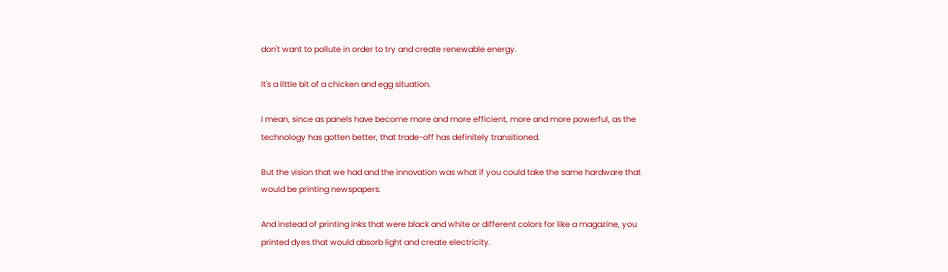don't want to pollute in order to try and create renewable energy.

It's a little bit of a chicken and egg situation.

I mean, since as panels have become more and more efficient, more and more powerful, as the technology has gotten better, that trade-off has definitely transitioned.

But the vision that we had and the innovation was what if you could take the same hardware that would be printing newspapers.

And instead of printing inks that were black and white or different colors for like a magazine, you printed dyes that would absorb light and create electricity.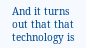And it turns out that that technology is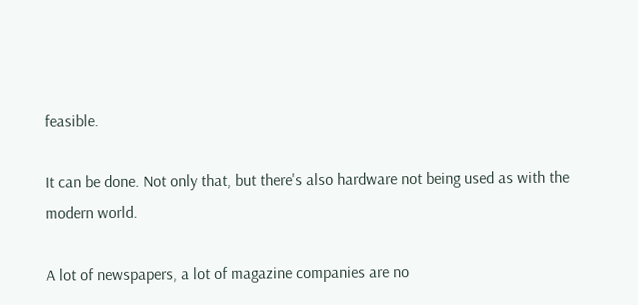feasible.

It can be done. Not only that, but there's also hardware not being used as with the modern world.

A lot of newspapers, a lot of magazine companies are no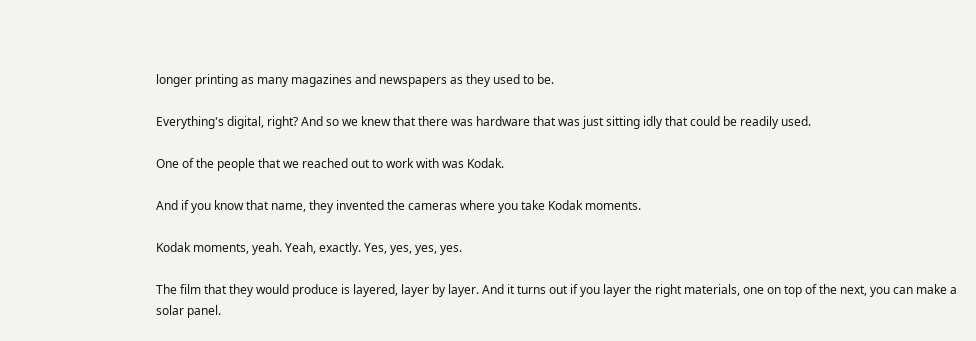longer printing as many magazines and newspapers as they used to be.

Everything's digital, right? And so we knew that there was hardware that was just sitting idly that could be readily used.

One of the people that we reached out to work with was Kodak.

And if you know that name, they invented the cameras where you take Kodak moments.

Kodak moments, yeah. Yeah, exactly. Yes, yes, yes, yes.

The film that they would produce is layered, layer by layer. And it turns out if you layer the right materials, one on top of the next, you can make a solar panel.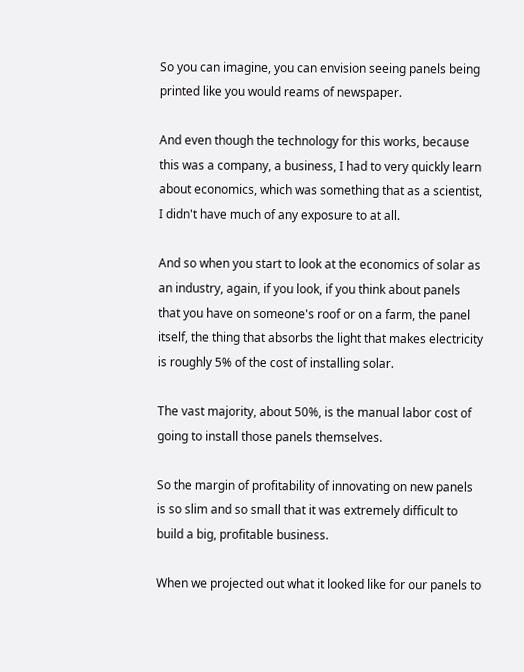So you can imagine, you can envision seeing panels being printed like you would reams of newspaper.

And even though the technology for this works, because this was a company, a business, I had to very quickly learn about economics, which was something that as a scientist, I didn't have much of any exposure to at all.

And so when you start to look at the economics of solar as an industry, again, if you look, if you think about panels that you have on someone's roof or on a farm, the panel itself, the thing that absorbs the light that makes electricity is roughly 5% of the cost of installing solar.

The vast majority, about 50%, is the manual labor cost of going to install those panels themselves.

So the margin of profitability of innovating on new panels is so slim and so small that it was extremely difficult to build a big, profitable business.

When we projected out what it looked like for our panels to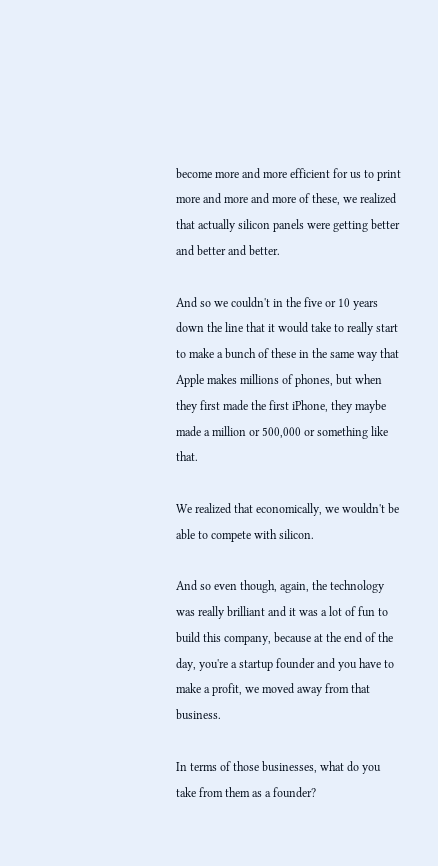become more and more efficient for us to print more and more and more of these, we realized that actually silicon panels were getting better and better and better.

And so we couldn't in the five or 10 years down the line that it would take to really start to make a bunch of these in the same way that Apple makes millions of phones, but when they first made the first iPhone, they maybe made a million or 500,000 or something like that.

We realized that economically, we wouldn't be able to compete with silicon.

And so even though, again, the technology was really brilliant and it was a lot of fun to build this company, because at the end of the day, you're a startup founder and you have to make a profit, we moved away from that business.

In terms of those businesses, what do you take from them as a founder?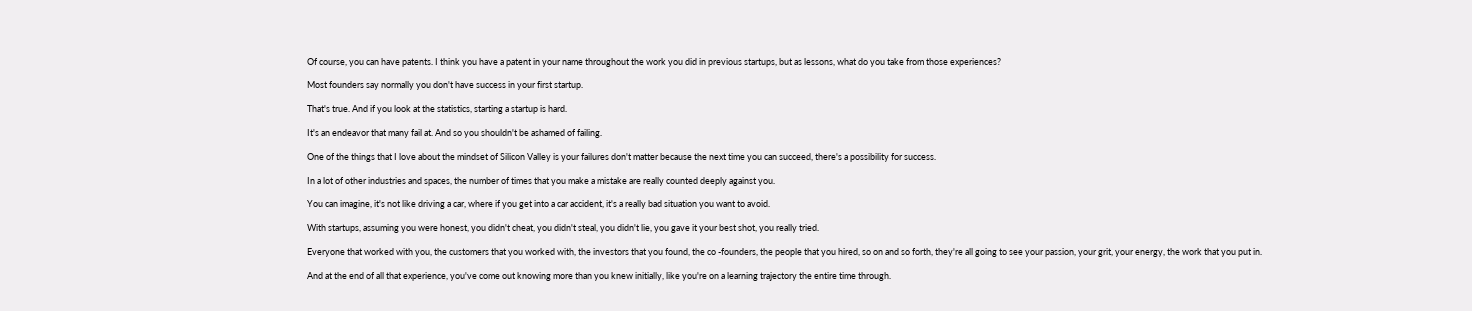Of course, you can have patents. I think you have a patent in your name throughout the work you did in previous startups, but as lessons, what do you take from those experiences?

Most founders say normally you don't have success in your first startup.

That's true. And if you look at the statistics, starting a startup is hard.

It's an endeavor that many fail at. And so you shouldn't be ashamed of failing.

One of the things that I love about the mindset of Silicon Valley is your failures don't matter because the next time you can succeed, there's a possibility for success.

In a lot of other industries and spaces, the number of times that you make a mistake are really counted deeply against you.

You can imagine, it's not like driving a car, where if you get into a car accident, it's a really bad situation you want to avoid.

With startups, assuming you were honest, you didn't cheat, you didn't steal, you didn't lie, you gave it your best shot, you really tried.

Everyone that worked with you, the customers that you worked with, the investors that you found, the co -founders, the people that you hired, so on and so forth, they're all going to see your passion, your grit, your energy, the work that you put in.

And at the end of all that experience, you've come out knowing more than you knew initially, like you're on a learning trajectory the entire time through.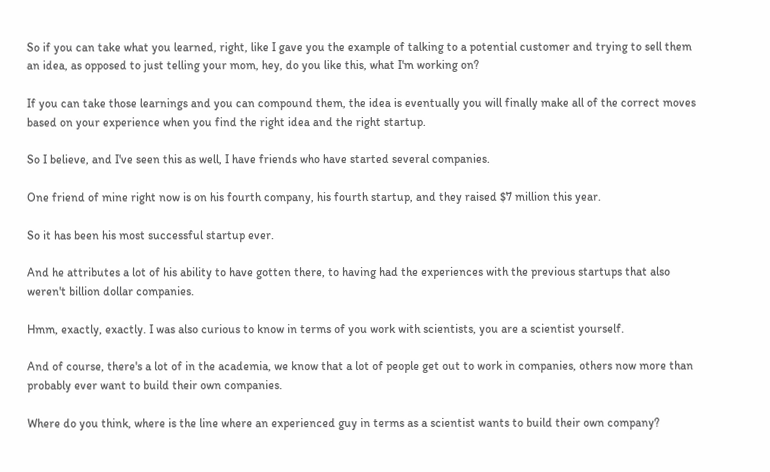So if you can take what you learned, right, like I gave you the example of talking to a potential customer and trying to sell them an idea, as opposed to just telling your mom, hey, do you like this, what I'm working on?

If you can take those learnings and you can compound them, the idea is eventually you will finally make all of the correct moves based on your experience when you find the right idea and the right startup.

So I believe, and I've seen this as well, I have friends who have started several companies.

One friend of mine right now is on his fourth company, his fourth startup, and they raised $7 million this year.

So it has been his most successful startup ever.

And he attributes a lot of his ability to have gotten there, to having had the experiences with the previous startups that also weren't billion dollar companies.

Hmm, exactly, exactly. I was also curious to know in terms of you work with scientists, you are a scientist yourself.

And of course, there's a lot of in the academia, we know that a lot of people get out to work in companies, others now more than probably ever want to build their own companies.

Where do you think, where is the line where an experienced guy in terms as a scientist wants to build their own company?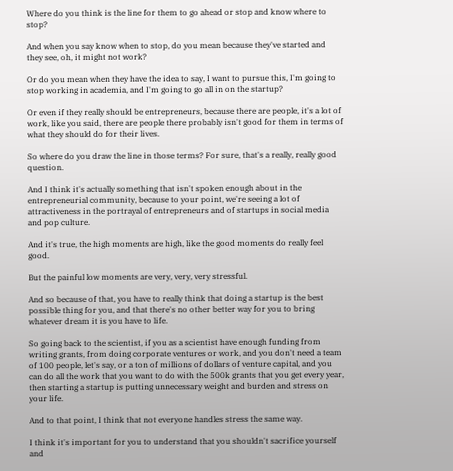Where do you think is the line for them to go ahead or stop and know where to stop?

And when you say know when to stop, do you mean because they've started and they see, oh, it might not work?

Or do you mean when they have the idea to say, I want to pursue this, I'm going to stop working in academia, and I'm going to go all in on the startup?

Or even if they really should be entrepreneurs, because there are people, it's a lot of work, like you said, there are people there probably isn't good for them in terms of what they should do for their lives.

So where do you draw the line in those terms? For sure, that's a really, really good question.

And I think it's actually something that isn't spoken enough about in the entrepreneurial community, because to your point, we're seeing a lot of attractiveness in the portrayal of entrepreneurs and of startups in social media and pop culture.

And it's true, the high moments are high, like the good moments do really feel good.

But the painful low moments are very, very, very stressful.

And so because of that, you have to really think that doing a startup is the best possible thing for you, and that there's no other better way for you to bring whatever dream it is you have to life.

So going back to the scientist, if you as a scientist have enough funding from writing grants, from doing corporate ventures or work, and you don't need a team of 100 people, let's say, or a ton of millions of dollars of venture capital, and you can do all the work that you want to do with the 500k grants that you get every year, then starting a startup is putting unnecessary weight and burden and stress on your life.

And to that point, I think that not everyone handles stress the same way.

I think it's important for you to understand that you shouldn't sacrifice yourself and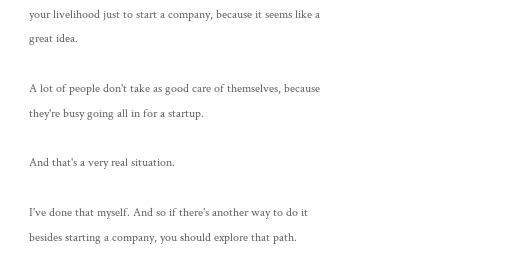your livelihood just to start a company, because it seems like a great idea.

A lot of people don't take as good care of themselves, because they're busy going all in for a startup.

And that's a very real situation.

I've done that myself. And so if there's another way to do it besides starting a company, you should explore that path.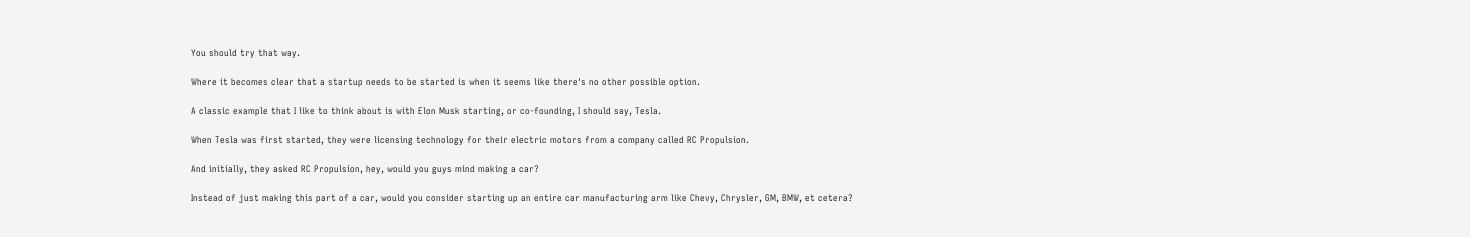You should try that way.

Where it becomes clear that a startup needs to be started is when it seems like there's no other possible option.

A classic example that I like to think about is with Elon Musk starting, or co-founding, I should say, Tesla.

When Tesla was first started, they were licensing technology for their electric motors from a company called RC Propulsion.

And initially, they asked RC Propulsion, hey, would you guys mind making a car?

Instead of just making this part of a car, would you consider starting up an entire car manufacturing arm like Chevy, Chrysler, GM, BMW, et cetera?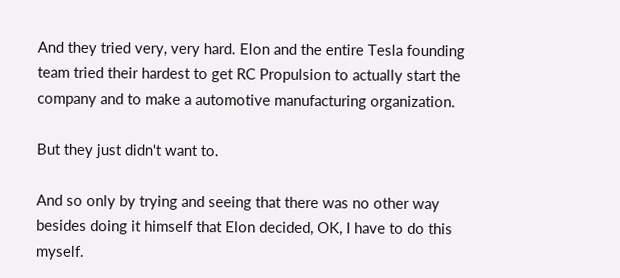And they tried very, very hard. Elon and the entire Tesla founding team tried their hardest to get RC Propulsion to actually start the company and to make a automotive manufacturing organization.

But they just didn't want to.

And so only by trying and seeing that there was no other way besides doing it himself that Elon decided, OK, I have to do this myself.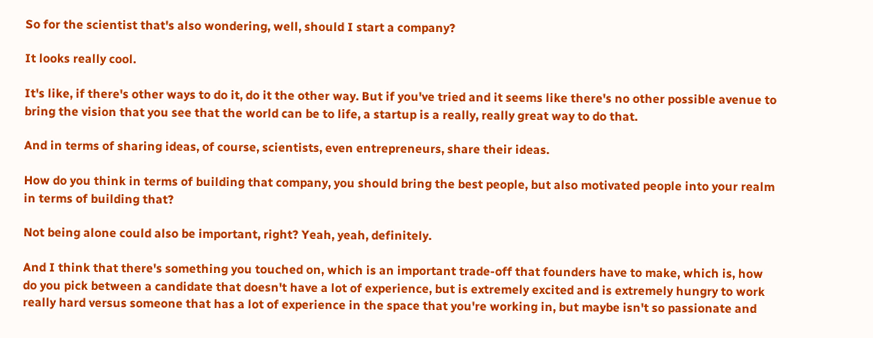So for the scientist that's also wondering, well, should I start a company?

It looks really cool.

It's like, if there's other ways to do it, do it the other way. But if you've tried and it seems like there's no other possible avenue to bring the vision that you see that the world can be to life, a startup is a really, really great way to do that.

And in terms of sharing ideas, of course, scientists, even entrepreneurs, share their ideas.

How do you think in terms of building that company, you should bring the best people, but also motivated people into your realm in terms of building that?

Not being alone could also be important, right? Yeah, yeah, definitely.

And I think that there's something you touched on, which is an important trade-off that founders have to make, which is, how do you pick between a candidate that doesn't have a lot of experience, but is extremely excited and is extremely hungry to work really hard versus someone that has a lot of experience in the space that you're working in, but maybe isn't so passionate and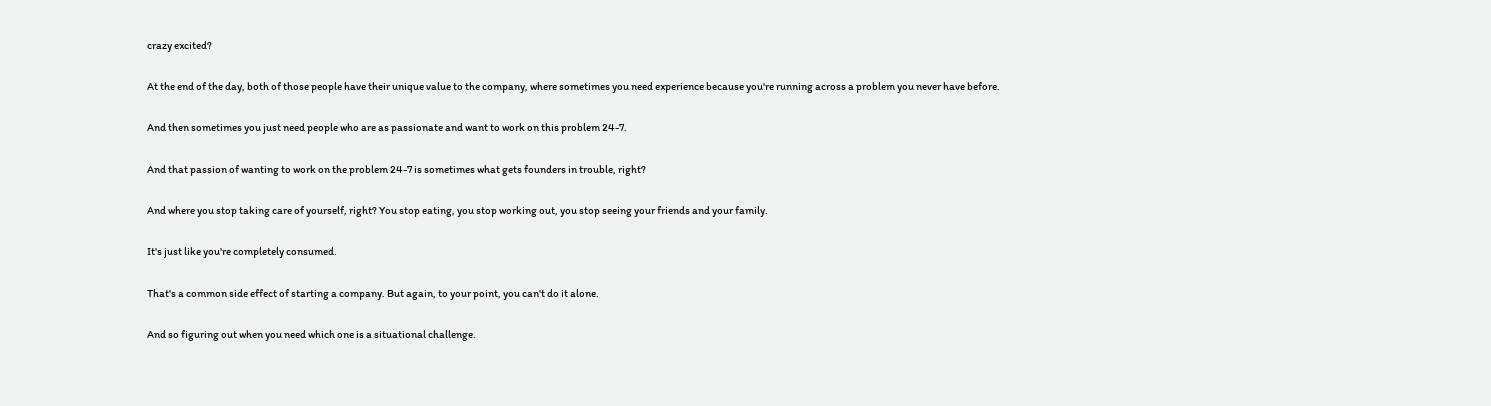crazy excited?

At the end of the day, both of those people have their unique value to the company, where sometimes you need experience because you're running across a problem you never have before.

And then sometimes you just need people who are as passionate and want to work on this problem 24-7.

And that passion of wanting to work on the problem 24-7 is sometimes what gets founders in trouble, right?

And where you stop taking care of yourself, right? You stop eating, you stop working out, you stop seeing your friends and your family.

It's just like you're completely consumed.

That's a common side effect of starting a company. But again, to your point, you can't do it alone.

And so figuring out when you need which one is a situational challenge.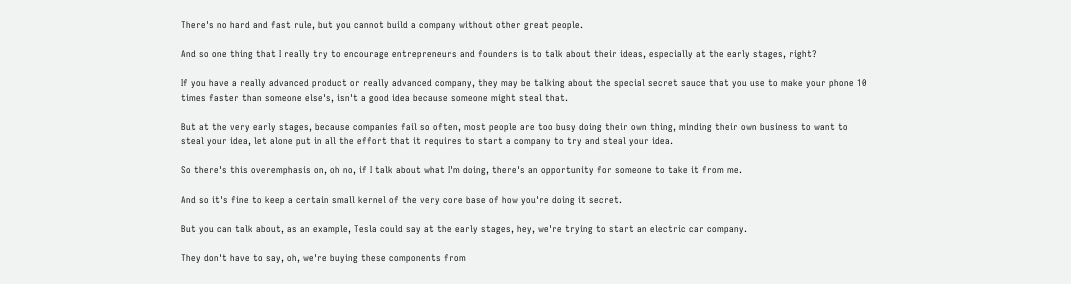There's no hard and fast rule, but you cannot build a company without other great people.

And so one thing that I really try to encourage entrepreneurs and founders is to talk about their ideas, especially at the early stages, right?

If you have a really advanced product or really advanced company, they may be talking about the special secret sauce that you use to make your phone 10 times faster than someone else's, isn't a good idea because someone might steal that.

But at the very early stages, because companies fail so often, most people are too busy doing their own thing, minding their own business to want to steal your idea, let alone put in all the effort that it requires to start a company to try and steal your idea.

So there's this overemphasis on, oh no, if I talk about what I'm doing, there's an opportunity for someone to take it from me.

And so it's fine to keep a certain small kernel of the very core base of how you're doing it secret.

But you can talk about, as an example, Tesla could say at the early stages, hey, we're trying to start an electric car company.

They don't have to say, oh, we're buying these components from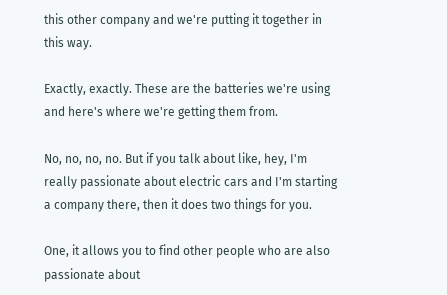this other company and we're putting it together in this way.

Exactly, exactly. These are the batteries we're using and here's where we're getting them from.

No, no, no, no. But if you talk about like, hey, I'm really passionate about electric cars and I'm starting a company there, then it does two things for you.

One, it allows you to find other people who are also passionate about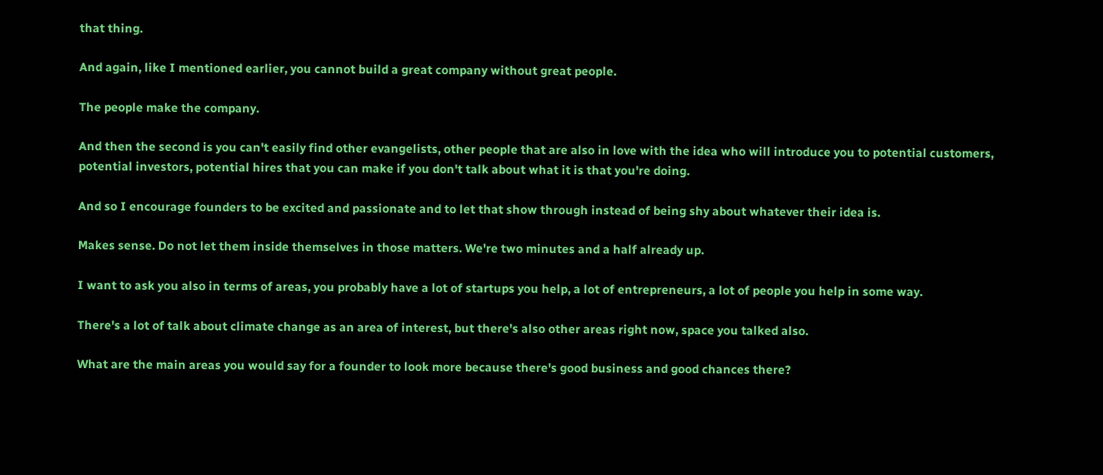that thing.

And again, like I mentioned earlier, you cannot build a great company without great people.

The people make the company.

And then the second is you can't easily find other evangelists, other people that are also in love with the idea who will introduce you to potential customers, potential investors, potential hires that you can make if you don't talk about what it is that you're doing.

And so I encourage founders to be excited and passionate and to let that show through instead of being shy about whatever their idea is.

Makes sense. Do not let them inside themselves in those matters. We're two minutes and a half already up.

I want to ask you also in terms of areas, you probably have a lot of startups you help, a lot of entrepreneurs, a lot of people you help in some way.

There's a lot of talk about climate change as an area of interest, but there's also other areas right now, space you talked also.

What are the main areas you would say for a founder to look more because there's good business and good chances there?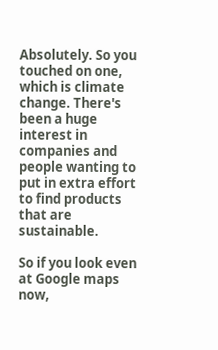Absolutely. So you touched on one, which is climate change. There's been a huge interest in companies and people wanting to put in extra effort to find products that are sustainable.

So if you look even at Google maps now,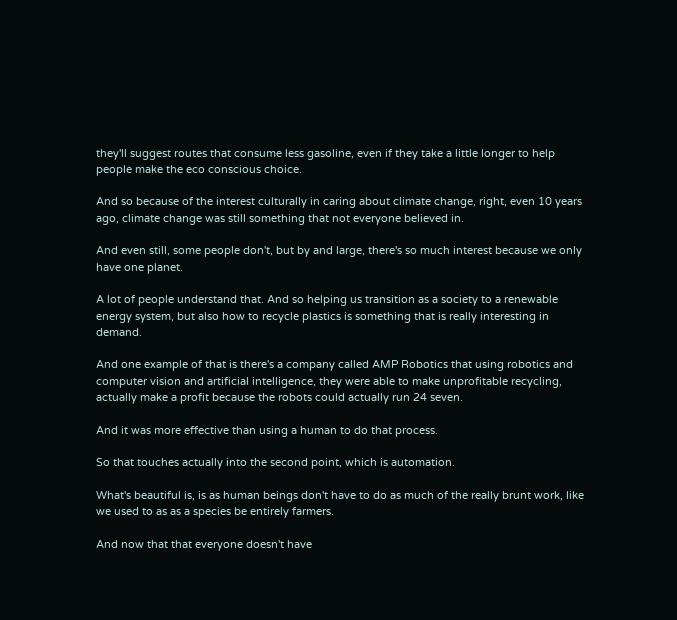they'll suggest routes that consume less gasoline, even if they take a little longer to help people make the eco conscious choice.

And so because of the interest culturally in caring about climate change, right, even 10 years ago, climate change was still something that not everyone believed in.

And even still, some people don't, but by and large, there's so much interest because we only have one planet.

A lot of people understand that. And so helping us transition as a society to a renewable energy system, but also how to recycle plastics is something that is really interesting in demand.

And one example of that is there's a company called AMP Robotics that using robotics and computer vision and artificial intelligence, they were able to make unprofitable recycling, actually make a profit because the robots could actually run 24 seven.

And it was more effective than using a human to do that process.

So that touches actually into the second point, which is automation.

What's beautiful is, is as human beings don't have to do as much of the really brunt work, like we used to as as a species be entirely farmers.

And now that that everyone doesn't have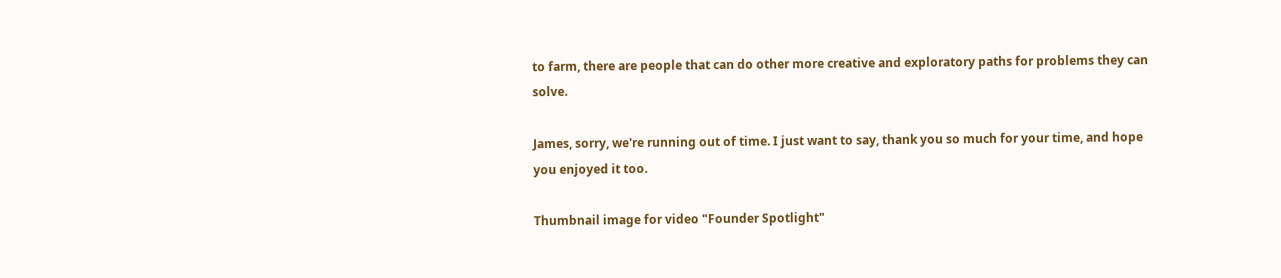to farm, there are people that can do other more creative and exploratory paths for problems they can solve.

James, sorry, we're running out of time. I just want to say, thank you so much for your time, and hope you enjoyed it too.

Thumbnail image for video "Founder Spotlight"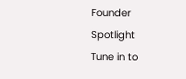Founder Spotlight
Tune in to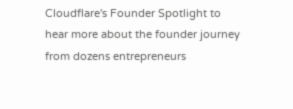Cloudflare's Founder Spotlight to hear more about the founder journey from dozens entrepreneurs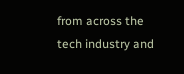from across the tech industry and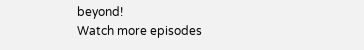beyond!
Watch more episodes